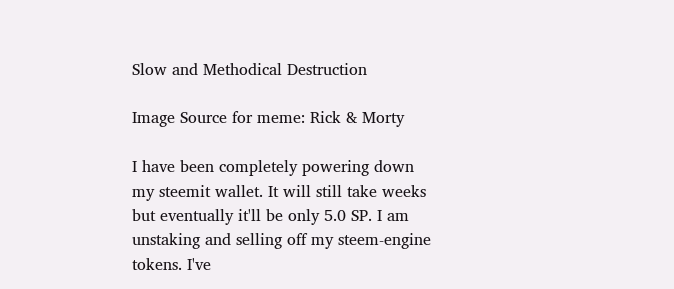Slow and Methodical Destruction

Image Source for meme: Rick & Morty

I have been completely powering down my steemit wallet. It will still take weeks but eventually it'll be only 5.0 SP. I am unstaking and selling off my steem-engine tokens. I've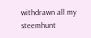withdrawn all my steemhunt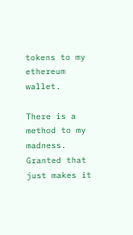tokens to my ethereum wallet.

There is a method to my madness. Granted that just makes it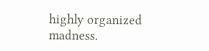highly organized madness.